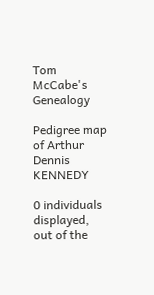Tom McCabe's Genealogy

Pedigree map of Arthur Dennis KENNEDY

0 individuals displayed, out of the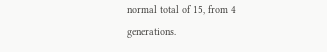normal total of 15, from 4 generations.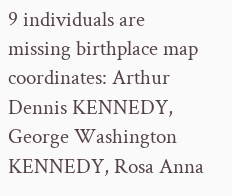9 individuals are missing birthplace map coordinates: Arthur Dennis KENNEDY, George Washington KENNEDY, Rosa Anna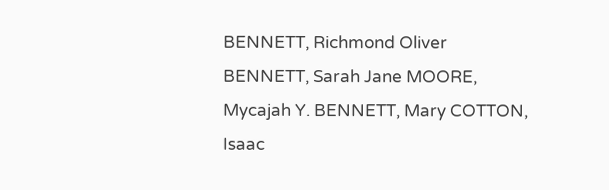BENNETT, Richmond Oliver BENNETT, Sarah Jane MOORE, Mycajah Y. BENNETT, Mary COTTON, Isaac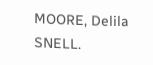MOORE, Delila SNELL.